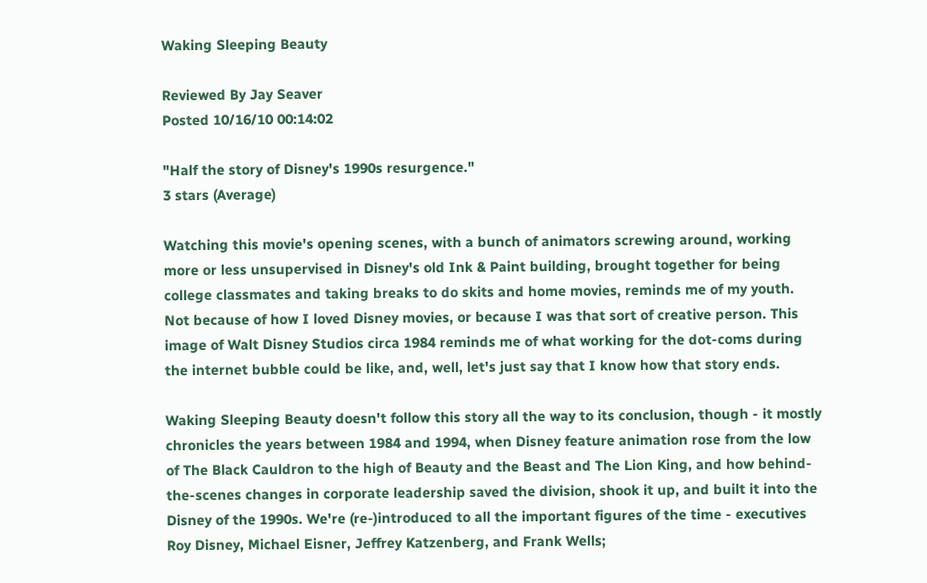Waking Sleeping Beauty

Reviewed By Jay Seaver
Posted 10/16/10 00:14:02

"Half the story of Disney's 1990s resurgence."
3 stars (Average)

Watching this movie's opening scenes, with a bunch of animators screwing around, working more or less unsupervised in Disney's old Ink & Paint building, brought together for being college classmates and taking breaks to do skits and home movies, reminds me of my youth. Not because of how I loved Disney movies, or because I was that sort of creative person. This image of Walt Disney Studios circa 1984 reminds me of what working for the dot-coms during the internet bubble could be like, and, well, let's just say that I know how that story ends.

Waking Sleeping Beauty doesn't follow this story all the way to its conclusion, though - it mostly chronicles the years between 1984 and 1994, when Disney feature animation rose from the low of The Black Cauldron to the high of Beauty and the Beast and The Lion King, and how behind-the-scenes changes in corporate leadership saved the division, shook it up, and built it into the Disney of the 1990s. We're (re-)introduced to all the important figures of the time - executives Roy Disney, Michael Eisner, Jeffrey Katzenberg, and Frank Wells;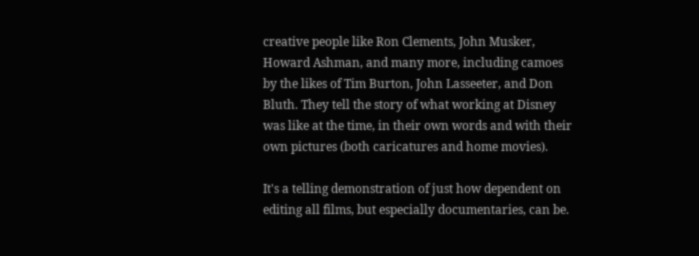creative people like Ron Clements, John Musker, Howard Ashman, and many more, including camoes by the likes of Tim Burton, John Lasseeter, and Don Bluth. They tell the story of what working at Disney was like at the time, in their own words and with their own pictures (both caricatures and home movies).

It's a telling demonstration of just how dependent on editing all films, but especially documentaries, can be.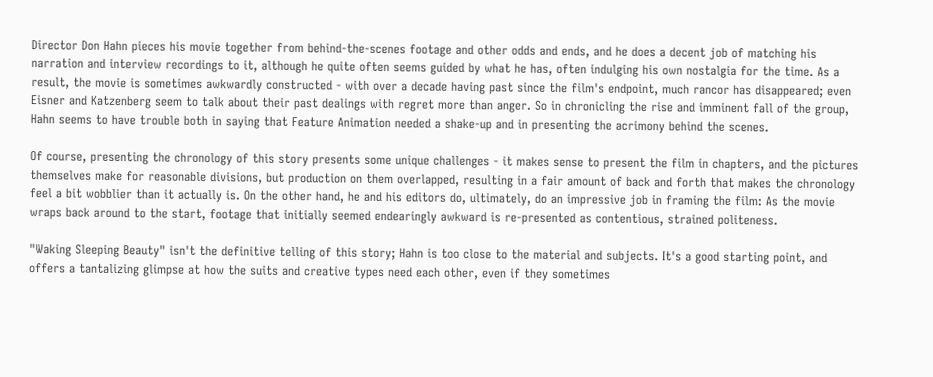Director Don Hahn pieces his movie together from behind-the-scenes footage and other odds and ends, and he does a decent job of matching his narration and interview recordings to it, although he quite often seems guided by what he has, often indulging his own nostalgia for the time. As a result, the movie is sometimes awkwardly constructed - with over a decade having past since the film's endpoint, much rancor has disappeared; even Eisner and Katzenberg seem to talk about their past dealings with regret more than anger. So in chronicling the rise and imminent fall of the group, Hahn seems to have trouble both in saying that Feature Animation needed a shake-up and in presenting the acrimony behind the scenes.

Of course, presenting the chronology of this story presents some unique challenges - it makes sense to present the film in chapters, and the pictures themselves make for reasonable divisions, but production on them overlapped, resulting in a fair amount of back and forth that makes the chronology feel a bit wobblier than it actually is. On the other hand, he and his editors do, ultimately, do an impressive job in framing the film: As the movie wraps back around to the start, footage that initially seemed endearingly awkward is re-presented as contentious, strained politeness.

"Waking Sleeping Beauty" isn't the definitive telling of this story; Hahn is too close to the material and subjects. It's a good starting point, and offers a tantalizing glimpse at how the suits and creative types need each other, even if they sometimes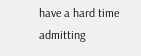have a hard time admitting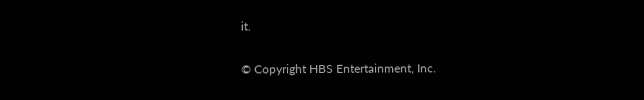it.

© Copyright HBS Entertainment, Inc.